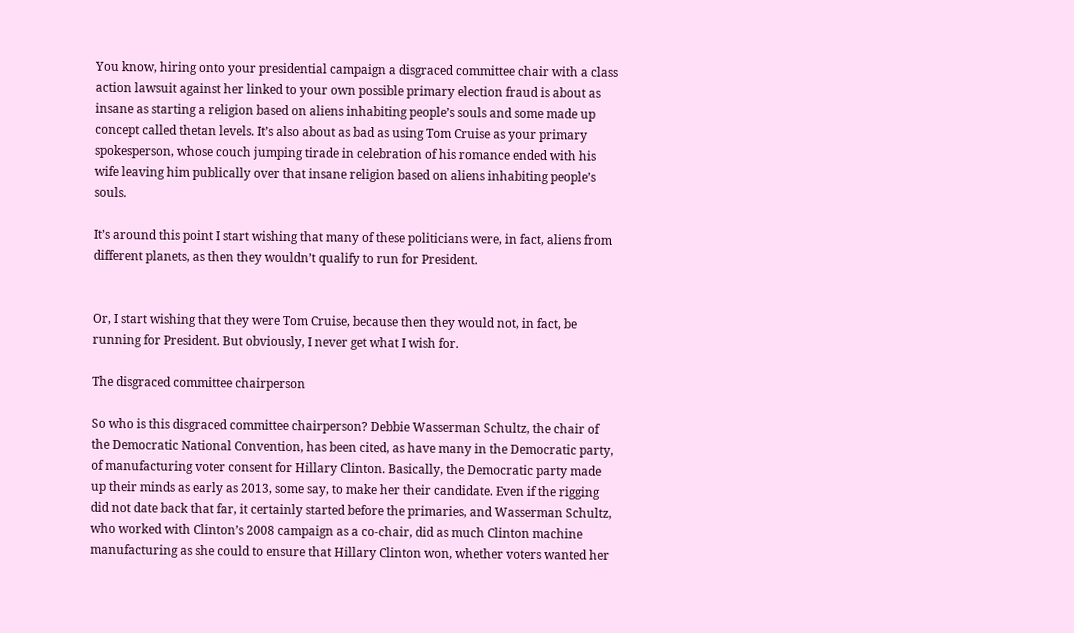You know, hiring onto your presidential campaign a disgraced committee chair with a class action lawsuit against her linked to your own possible primary election fraud is about as insane as starting a religion based on aliens inhabiting people’s souls and some made up concept called thetan levels. It’s also about as bad as using Tom Cruise as your primary spokesperson, whose couch jumping tirade in celebration of his romance ended with his wife leaving him publically over that insane religion based on aliens inhabiting people’s souls.

It’s around this point I start wishing that many of these politicians were, in fact, aliens from different planets, as then they wouldn’t qualify to run for President.


Or, I start wishing that they were Tom Cruise, because then they would not, in fact, be running for President. But obviously, I never get what I wish for.

The disgraced committee chairperson

So who is this disgraced committee chairperson? Debbie Wasserman Schultz, the chair of the Democratic National Convention, has been cited, as have many in the Democratic party, of manufacturing voter consent for Hillary Clinton. Basically, the Democratic party made up their minds as early as 2013, some say, to make her their candidate. Even if the rigging did not date back that far, it certainly started before the primaries, and Wasserman Schultz, who worked with Clinton’s 2008 campaign as a co-chair, did as much Clinton machine manufacturing as she could to ensure that Hillary Clinton won, whether voters wanted her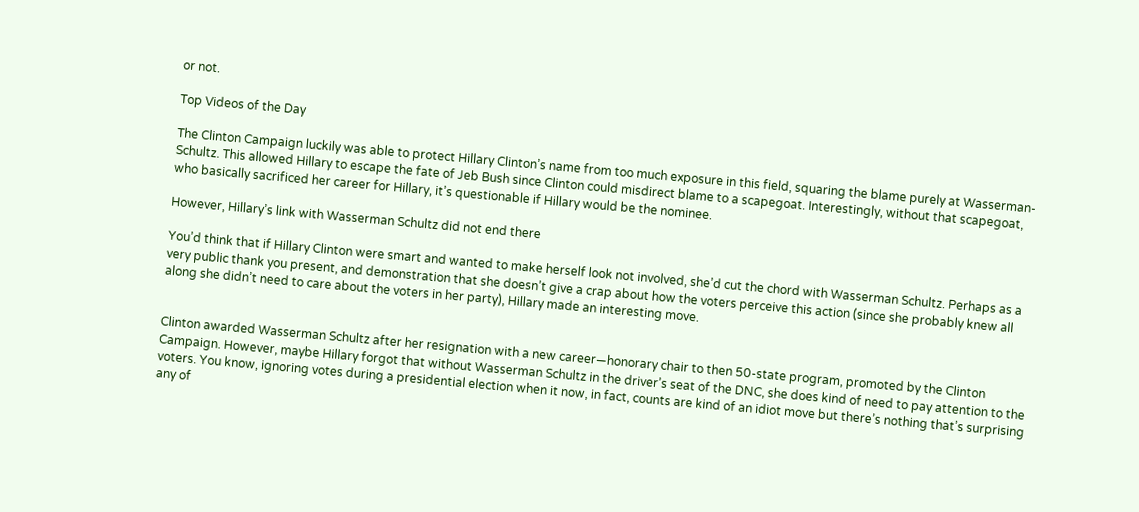or not.

Top Videos of the Day

The Clinton Campaign luckily was able to protect Hillary Clinton’s name from too much exposure in this field, squaring the blame purely at Wasserman-Schultz. This allowed Hillary to escape the fate of Jeb Bush since Clinton could misdirect blame to a scapegoat. Interestingly, without that scapegoat, who basically sacrificed her career for Hillary, it’s questionable if Hillary would be the nominee.

However, Hillary’s link with Wasserman Schultz did not end there

You’d think that if Hillary Clinton were smart and wanted to make herself look not involved, she’d cut the chord with Wasserman Schultz. Perhaps as a very public thank you present, and demonstration that she doesn’t give a crap about how the voters perceive this action (since she probably knew all along she didn’t need to care about the voters in her party), Hillary made an interesting move.


Clinton awarded Wasserman Schultz after her resignation with a new career—honorary chair to then 50-state program, promoted by the Clinton Campaign. However, maybe Hillary forgot that without Wasserman Schultz in the driver’s seat of the DNC, she does kind of need to pay attention to the voters. You know, ignoring votes during a presidential election when it now, in fact, counts are kind of an idiot move but there’s nothing that’s surprising any of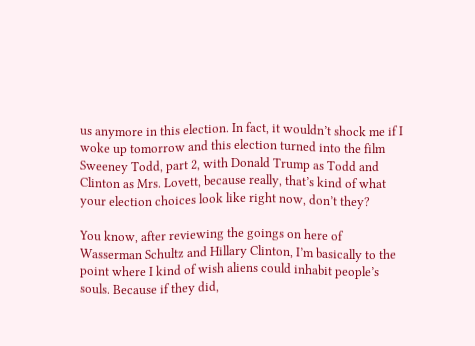us anymore in this election. In fact, it wouldn’t shock me if I woke up tomorrow and this election turned into the film Sweeney Todd, part 2, with Donald Trump as Todd and Clinton as Mrs. Lovett, because really, that’s kind of what your election choices look like right now, don’t they?

You know, after reviewing the goings on here of Wasserman Schultz and Hillary Clinton, I’m basically to the point where I kind of wish aliens could inhabit people’s souls. Because if they did,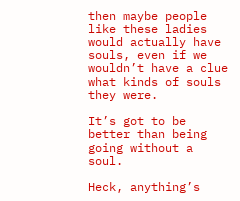then maybe people like these ladies would actually have souls, even if we wouldn’t have a clue what kinds of souls they were.

It’s got to be better than being going without a soul.

Heck, anything’s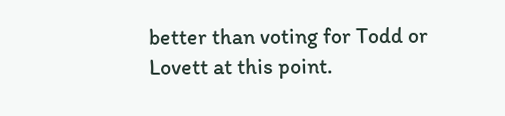better than voting for Todd or Lovett at this point.